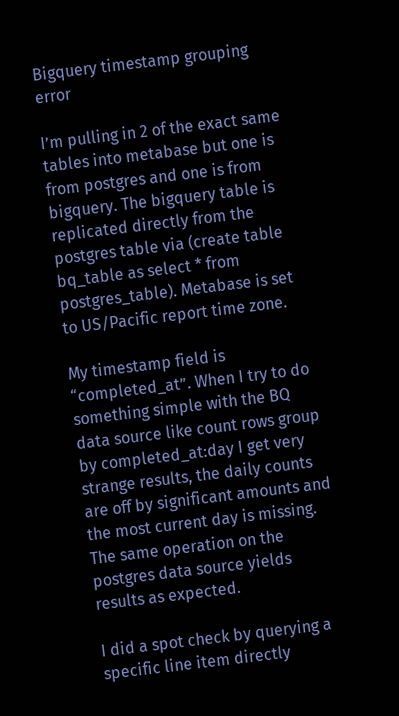Bigquery timestamp grouping error

I’m pulling in 2 of the exact same tables into metabase but one is from postgres and one is from bigquery. The bigquery table is replicated directly from the postgres table via (create table bq_table as select * from postgres_table). Metabase is set to US/Pacific report time zone.

My timestamp field is “completed_at”. When I try to do something simple with the BQ data source like count rows group by completed_at:day I get very strange results, the daily counts are off by significant amounts and the most current day is missing. The same operation on the postgres data source yields results as expected.

I did a spot check by querying a specific line item directly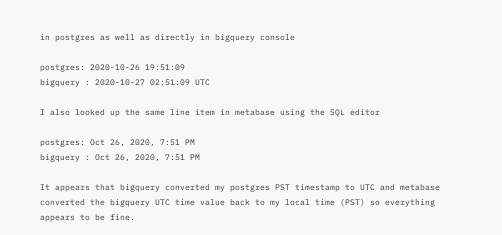in postgres as well as directly in bigquery console

postgres: 2020-10-26 19:51:09
bigquery : 2020-10-27 02:51:09 UTC

I also looked up the same line item in metabase using the SQL editor

postgres: Oct 26, 2020, 7:51 PM
bigquery : Oct 26, 2020, 7:51 PM

It appears that bigquery converted my postgres PST timestamp to UTC and metabase converted the bigquery UTC time value back to my local time (PST) so everything appears to be fine.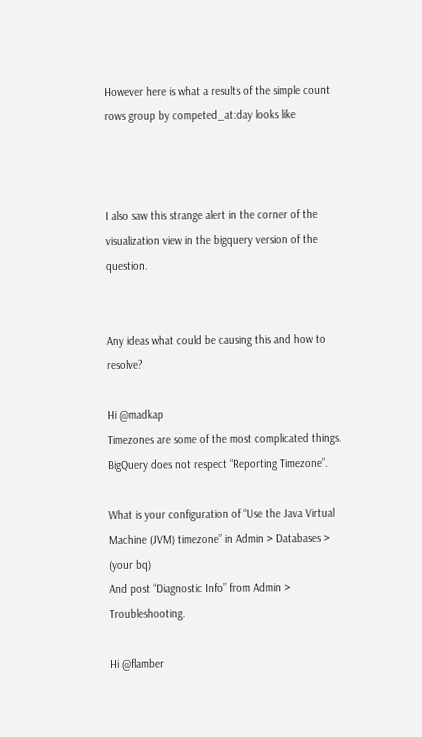However here is what a results of the simple count rows group by competed_at:day looks like



I also saw this strange alert in the corner of the visualization view in the bigquery version of the question.


Any ideas what could be causing this and how to resolve?

Hi @madkap
Timezones are some of the most complicated things.
BigQuery does not respect “Reporting Timezone”.

What is your configuration of “Use the Java Virtual Machine (JVM) timezone” in Admin > Databases > (your bq)
And post “Diagnostic Info” from Admin > Troubleshooting.

Hi @flamber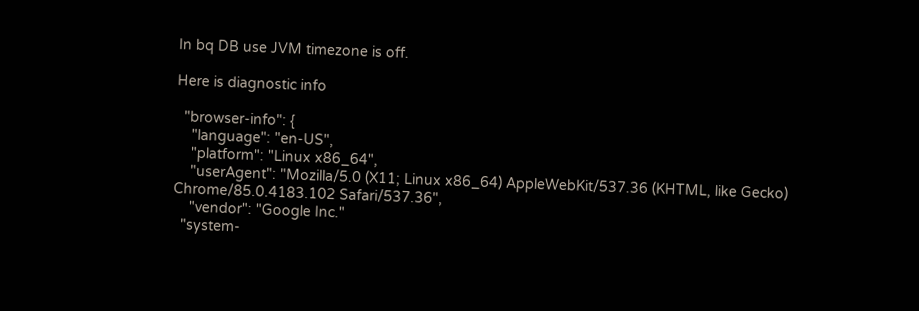In bq DB use JVM timezone is off.

Here is diagnostic info

  "browser-info": {
    "language": "en-US",
    "platform": "Linux x86_64",
    "userAgent": "Mozilla/5.0 (X11; Linux x86_64) AppleWebKit/537.36 (KHTML, like Gecko) Chrome/85.0.4183.102 Safari/537.36",
    "vendor": "Google Inc."
  "system-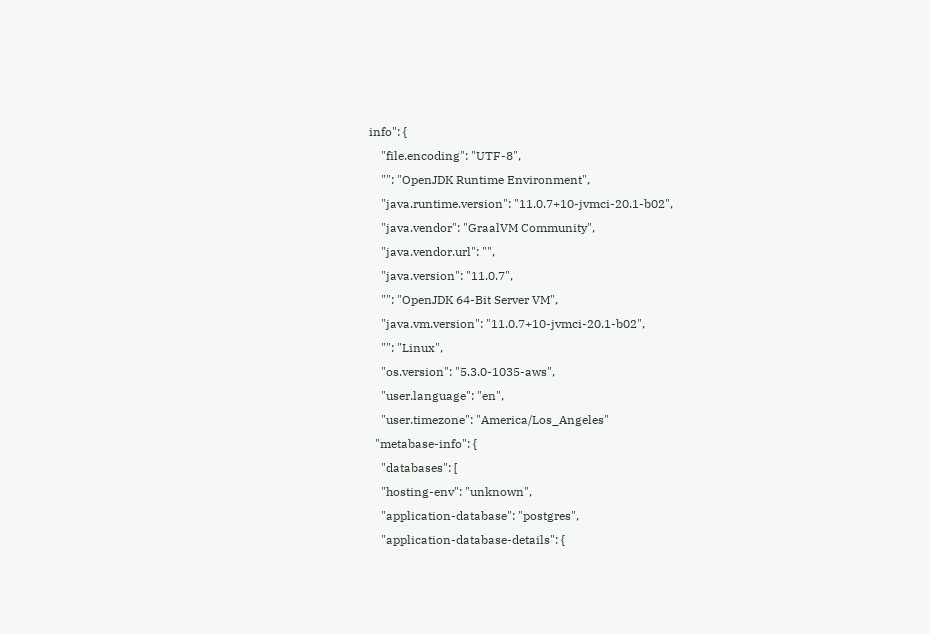info": {
    "file.encoding": "UTF-8",
    "": "OpenJDK Runtime Environment",
    "java.runtime.version": "11.0.7+10-jvmci-20.1-b02",
    "java.vendor": "GraalVM Community",
    "java.vendor.url": "",
    "java.version": "11.0.7",
    "": "OpenJDK 64-Bit Server VM",
    "java.vm.version": "11.0.7+10-jvmci-20.1-b02",
    "": "Linux",
    "os.version": "5.3.0-1035-aws",
    "user.language": "en",
    "user.timezone": "America/Los_Angeles"
  "metabase-info": {
    "databases": [
    "hosting-env": "unknown",
    "application-database": "postgres",
    "application-database-details": {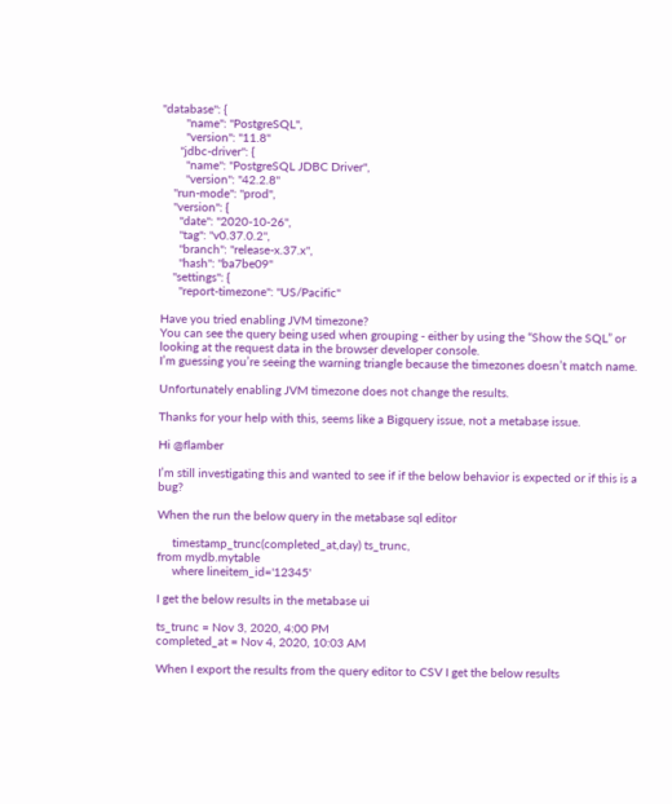"database": {
        "name": "PostgreSQL",
        "version": "11.8"
      "jdbc-driver": {
        "name": "PostgreSQL JDBC Driver",
        "version": "42.2.8"
    "run-mode": "prod",
    "version": {
      "date": "2020-10-26",
      "tag": "v0.37.0.2",
      "branch": "release-x.37.x",
      "hash": "ba7be09"
    "settings": {
      "report-timezone": "US/Pacific"

Have you tried enabling JVM timezone?
You can see the query being used when grouping - either by using the “Show the SQL” or looking at the request data in the browser developer console.
I’m guessing you’re seeing the warning triangle because the timezones doesn’t match name.

Unfortunately enabling JVM timezone does not change the results.

Thanks for your help with this, seems like a Bigquery issue, not a metabase issue.

Hi @flamber

I’m still investigating this and wanted to see if if the below behavior is expected or if this is a bug?

When the run the below query in the metabase sql editor

     timestamp_trunc(completed_at,day) ts_trunc,
from mydb.mytable
     where lineitem_id='12345'

I get the below results in the metabase ui

ts_trunc = Nov 3, 2020, 4:00 PM
completed_at = Nov 4, 2020, 10:03 AM

When I export the results from the query editor to CSV I get the below results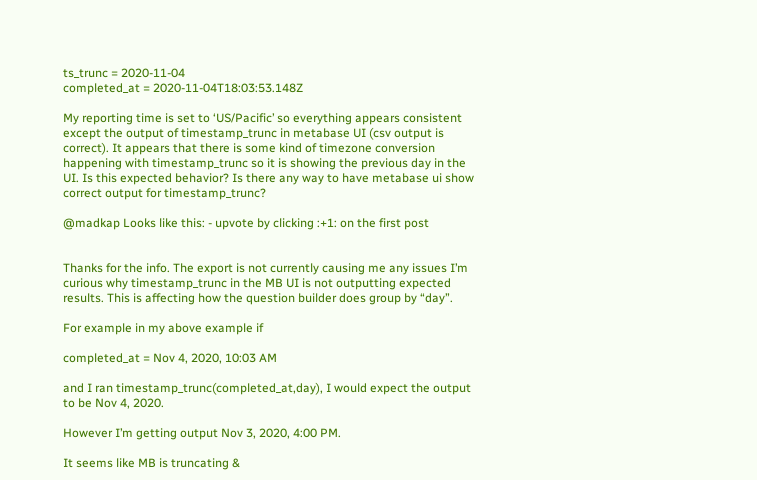ts_trunc = 2020-11-04
completed_at = 2020-11-04T18:03:53.148Z

My reporting time is set to ‘US/Pacific’ so everything appears consistent except the output of timestamp_trunc in metabase UI (csv output is correct). It appears that there is some kind of timezone conversion happening with timestamp_trunc so it is showing the previous day in the UI. Is this expected behavior? Is there any way to have metabase ui show correct output for timestamp_trunc?

@madkap Looks like this: - upvote by clicking :+1: on the first post


Thanks for the info. The export is not currently causing me any issues I’m curious why timestamp_trunc in the MB UI is not outputting expected results. This is affecting how the question builder does group by “day”.

For example in my above example if

completed_at = Nov 4, 2020, 10:03 AM

and I ran timestamp_trunc(completed_at,day), I would expect the output to be Nov 4, 2020.

However I’m getting output Nov 3, 2020, 4:00 PM.

It seems like MB is truncating &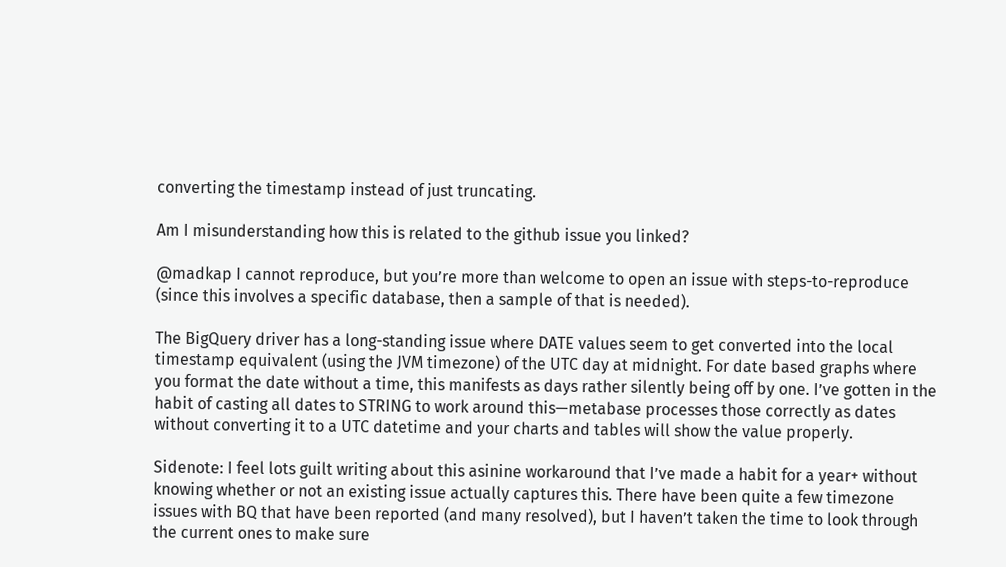converting the timestamp instead of just truncating.

Am I misunderstanding how this is related to the github issue you linked?

@madkap I cannot reproduce, but you’re more than welcome to open an issue with steps-to-reproduce (since this involves a specific database, then a sample of that is needed).

The BigQuery driver has a long-standing issue where DATE values seem to get converted into the local timestamp equivalent (using the JVM timezone) of the UTC day at midnight. For date based graphs where you format the date without a time, this manifests as days rather silently being off by one. I’ve gotten in the habit of casting all dates to STRING to work around this—metabase processes those correctly as dates without converting it to a UTC datetime and your charts and tables will show the value properly.

Sidenote: I feel lots guilt writing about this asinine workaround that I’ve made a habit for a year+ without knowing whether or not an existing issue actually captures this. There have been quite a few timezone issues with BQ that have been reported (and many resolved), but I haven’t taken the time to look through the current ones to make sure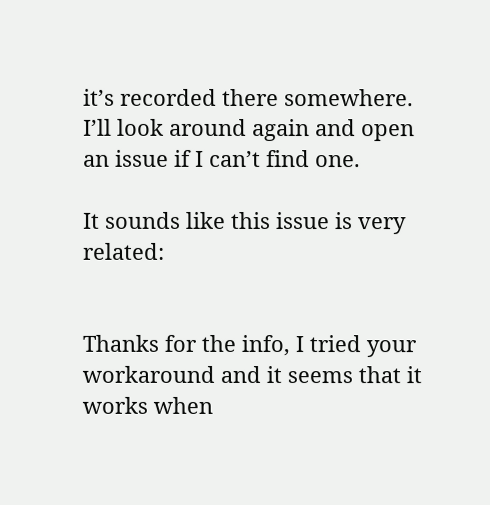it’s recorded there somewhere. I’ll look around again and open an issue if I can’t find one.

It sounds like this issue is very related:


Thanks for the info, I tried your workaround and it seems that it works when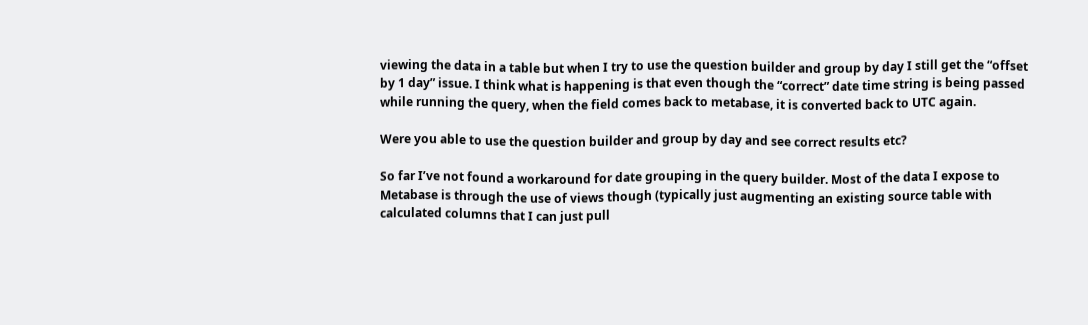viewing the data in a table but when I try to use the question builder and group by day I still get the “offset by 1 day” issue. I think what is happening is that even though the “correct” date time string is being passed while running the query, when the field comes back to metabase, it is converted back to UTC again.

Were you able to use the question builder and group by day and see correct results etc?

So far I’ve not found a workaround for date grouping in the query builder. Most of the data I expose to Metabase is through the use of views though (typically just augmenting an existing source table with calculated columns that I can just pull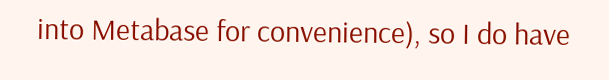into Metabase for convenience), so I do have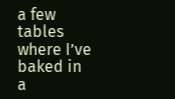a few tables where I’ve baked in a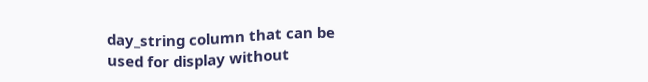day_string column that can be used for display without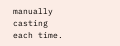manually casting each time.